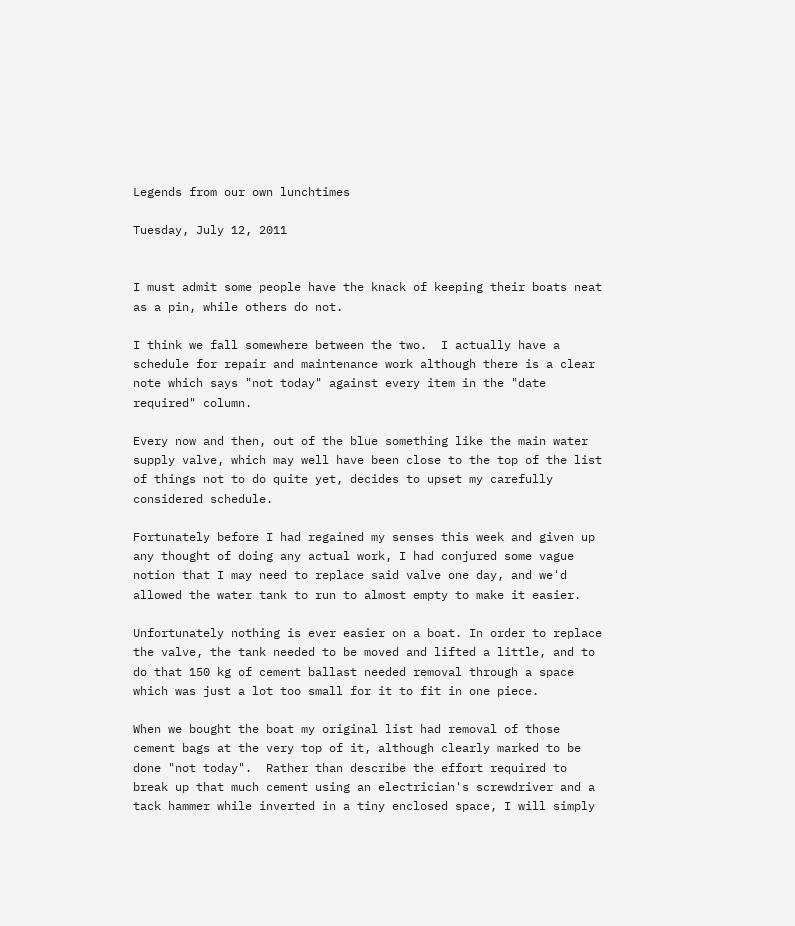Legends from our own lunchtimes

Tuesday, July 12, 2011


I must admit some people have the knack of keeping their boats neat as a pin, while others do not.

I think we fall somewhere between the two.  I actually have a schedule for repair and maintenance work although there is a clear note which says "not today" against every item in the "date required" column.

Every now and then, out of the blue something like the main water supply valve, which may well have been close to the top of the list of things not to do quite yet, decides to upset my carefully considered schedule.

Fortunately before I had regained my senses this week and given up any thought of doing any actual work, I had conjured some vague notion that I may need to replace said valve one day, and we'd allowed the water tank to run to almost empty to make it easier.

Unfortunately nothing is ever easier on a boat. In order to replace the valve, the tank needed to be moved and lifted a little, and to do that 150 kg of cement ballast needed removal through a space which was just a lot too small for it to fit in one piece.

When we bought the boat my original list had removal of those cement bags at the very top of it, although clearly marked to be done "not today".  Rather than describe the effort required to break up that much cement using an electrician's screwdriver and a tack hammer while inverted in a tiny enclosed space, I will simply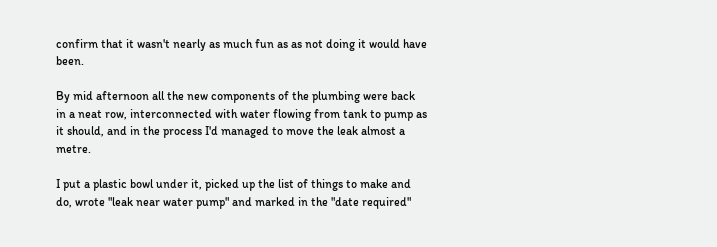confirm that it wasn't nearly as much fun as as not doing it would have been.

By mid afternoon all the new components of the plumbing were back in a neat row, interconnected with water flowing from tank to pump as it should, and in the process I'd managed to move the leak almost a metre.

I put a plastic bowl under it, picked up the list of things to make and do, wrote "leak near water pump" and marked in the "date required"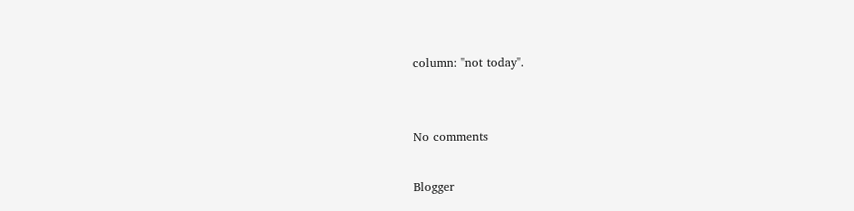column: "not today".


No comments

Blogger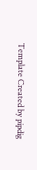Template Created by pipdig